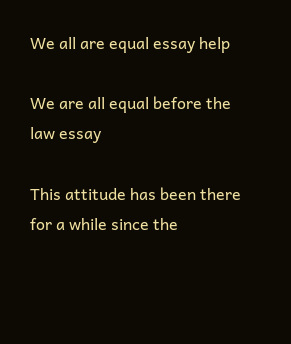We all are equal essay help

We are all equal before the law essay

This attitude has been there for a while since the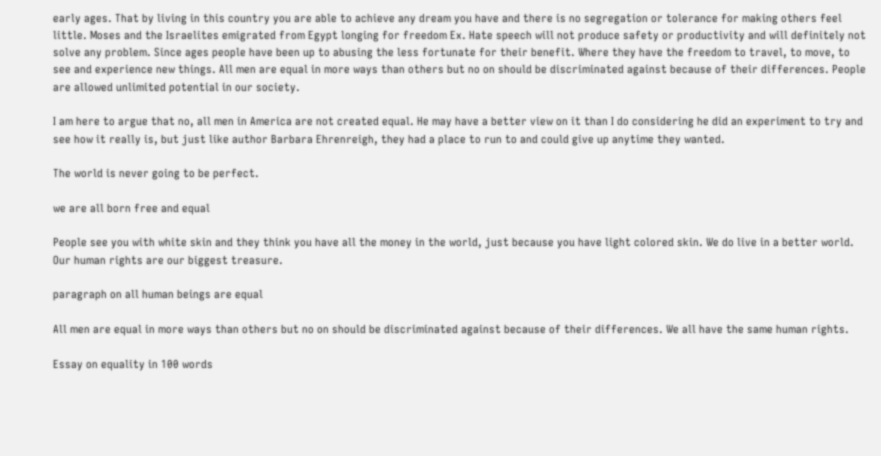early ages. That by living in this country you are able to achieve any dream you have and there is no segregation or tolerance for making others feel little. Moses and the Israelites emigrated from Egypt longing for freedom Ex. Hate speech will not produce safety or productivity and will definitely not solve any problem. Since ages people have been up to abusing the less fortunate for their benefit. Where they have the freedom to travel, to move, to see and experience new things. All men are equal in more ways than others but no on should be discriminated against because of their differences. People are allowed unlimited potential in our society.

I am here to argue that no, all men in America are not created equal. He may have a better view on it than I do considering he did an experiment to try and see how it really is, but just like author Barbara Ehrenreigh, they had a place to run to and could give up anytime they wanted.

The world is never going to be perfect.

we are all born free and equal

People see you with white skin and they think you have all the money in the world, just because you have light colored skin. We do live in a better world. Our human rights are our biggest treasure.

paragraph on all human beings are equal

All men are equal in more ways than others but no on should be discriminated against because of their differences. We all have the same human rights.

Essay on equality in 100 words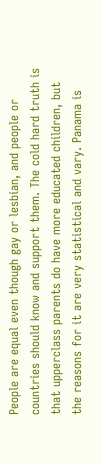People are equal even though gay or lesbian, and people or countries should know and support them. The cold hard truth is that upperclass parents do have more educated children, but the reasons for it are very statistical and vary. Panama is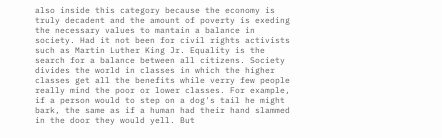also inside this category because the economy is truly decadent and the amount of poverty is exeding the necessary values to mantain a balance in society. Had it not been for civil rights activists such as Martin Luther King Jr. Equality is the search for a balance between all citizens. Society divides the world in classes in which the higher classes get all the benefits while verry few people really mind the poor or lower classes. For example, if a person would to step on a dog's tail he might bark, the same as if a human had their hand slammed in the door they would yell. But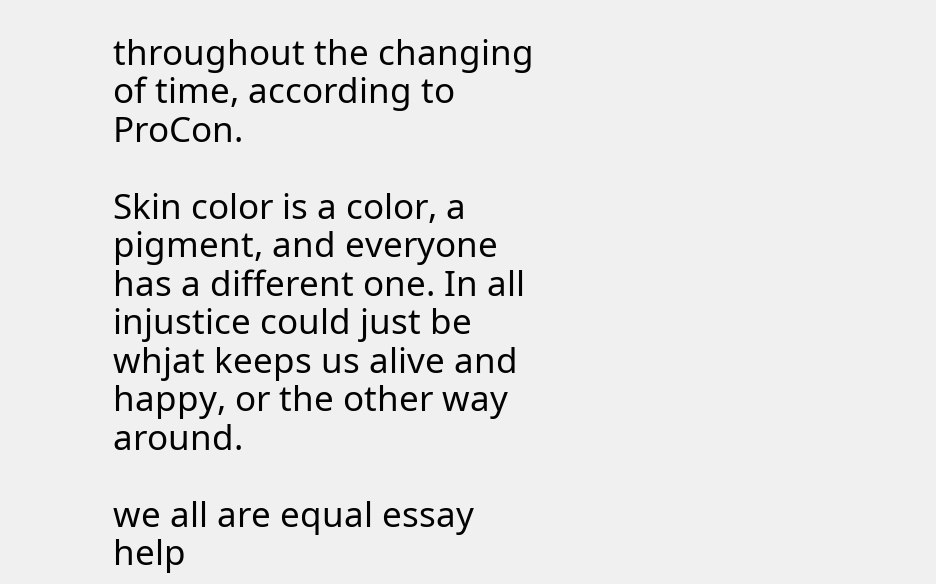throughout the changing of time, according to ProCon.

Skin color is a color, a pigment, and everyone has a different one. In all injustice could just be whjat keeps us alive and happy, or the other way around.

we all are equal essay help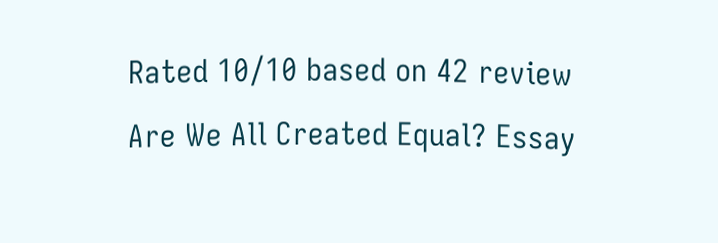Rated 10/10 based on 42 review
Are We All Created Equal? Essay